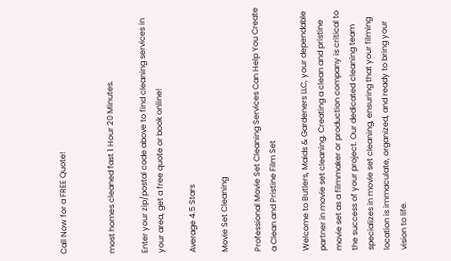Call Now for a FREE Quote!


most homes cleaned fast 1 Hour 20 Minutes.

Enter your zip/postal code above to find cleaning services in your area, get a free quote or book online!

Average 4.5 Stars

Movie Set Cleaning

Professional Movie Set Cleaning Services Can Help You Create a Clean and Pristine Film Set

Welcome to Butlers, Maids & Gardeners LLC, your dependable partner in movie set cleaning. Creating a clean and pristine movie set as a filmmaker or production company is critical to the success of your project. Our dedicated cleaning team specializes in movie set cleaning, ensuring that your filming location is immaculate, organized, and ready to bring your vision to life.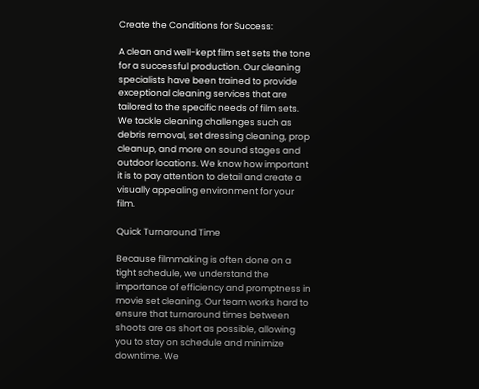Create the Conditions for Success:

A clean and well-kept film set sets the tone for a successful production. Our cleaning specialists have been trained to provide exceptional cleaning services that are tailored to the specific needs of film sets. We tackle cleaning challenges such as debris removal, set dressing cleaning, prop cleanup, and more on sound stages and outdoor locations. We know how important it is to pay attention to detail and create a visually appealing environment for your film.

Quick Turnaround Time

Because filmmaking is often done on a tight schedule, we understand the importance of efficiency and promptness in movie set cleaning. Our team works hard to ensure that turnaround times between shoots are as short as possible, allowing you to stay on schedule and minimize downtime. We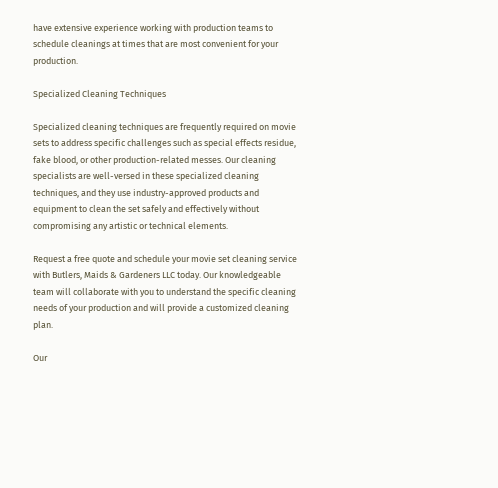have extensive experience working with production teams to schedule cleanings at times that are most convenient for your production.

Specialized Cleaning Techniques

Specialized cleaning techniques are frequently required on movie sets to address specific challenges such as special effects residue, fake blood, or other production-related messes. Our cleaning specialists are well-versed in these specialized cleaning techniques, and they use industry-approved products and equipment to clean the set safely and effectively without compromising any artistic or technical elements.

Request a free quote and schedule your movie set cleaning service with Butlers, Maids & Gardeners LLC today. Our knowledgeable team will collaborate with you to understand the specific cleaning needs of your production and will provide a customized cleaning plan.

Our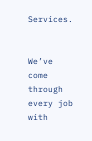Services.


We’ve come through every job with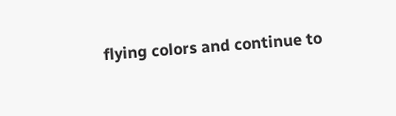flying colors and continue to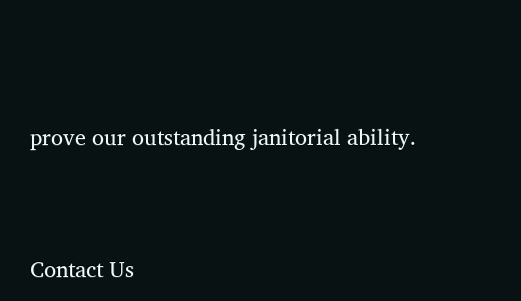prove our outstanding janitorial ability.


Contact Us